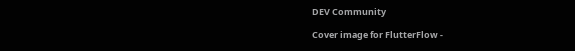DEV Community

Cover image for FlutterFlow -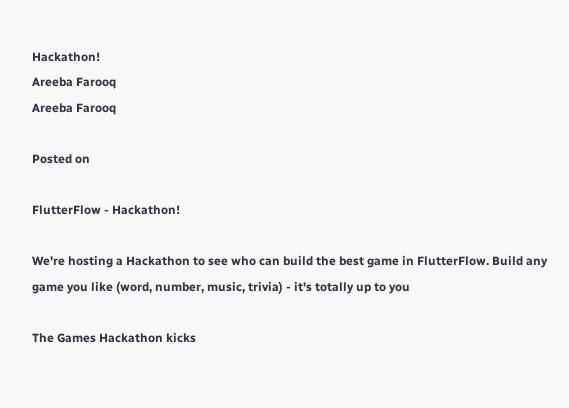Hackathon!
Areeba Farooq
Areeba Farooq

Posted on

FlutterFlow - Hackathon!

We're hosting a Hackathon to see who can build the best game in FlutterFlow. Build any game you like (word, number, music, trivia) - it's totally up to you

The Games Hackathon kicks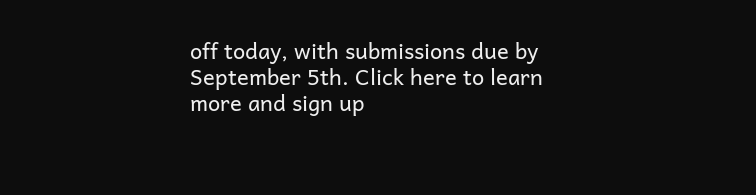off today, with submissions due by September 5th. Click here to learn more and sign up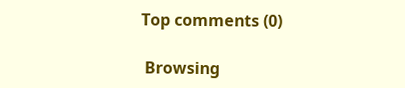Top comments (0)

 Browsing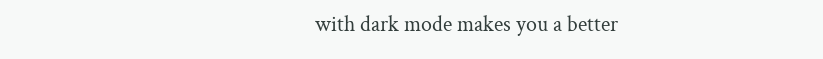with dark mode makes you a better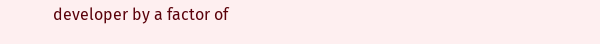developer by a factor of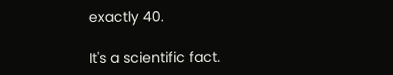exactly 40.

It's a scientific fact.